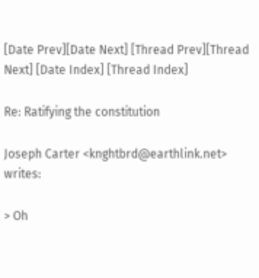[Date Prev][Date Next] [Thread Prev][Thread Next] [Date Index] [Thread Index]

Re: Ratifying the constitution

Joseph Carter <knghtbrd@earthlink.net> writes:

> Oh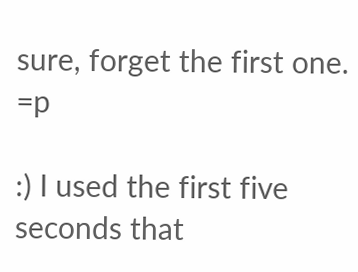sure, forget the first one.  =p

:) I used the first five seconds that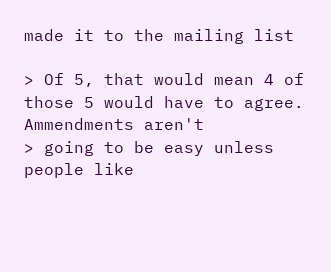made it to the mailing list

> Of 5, that would mean 4 of those 5 would have to agree.  Ammendments aren't
> going to be easy unless people like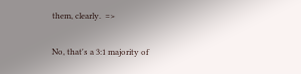them, clearly.  =>

No, that's a 3:1 majority of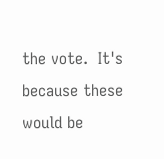the vote.  It's because these would be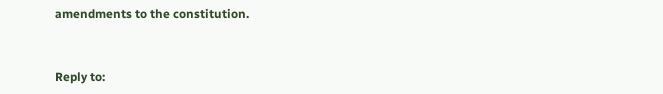amendments to the constitution.


Reply to: